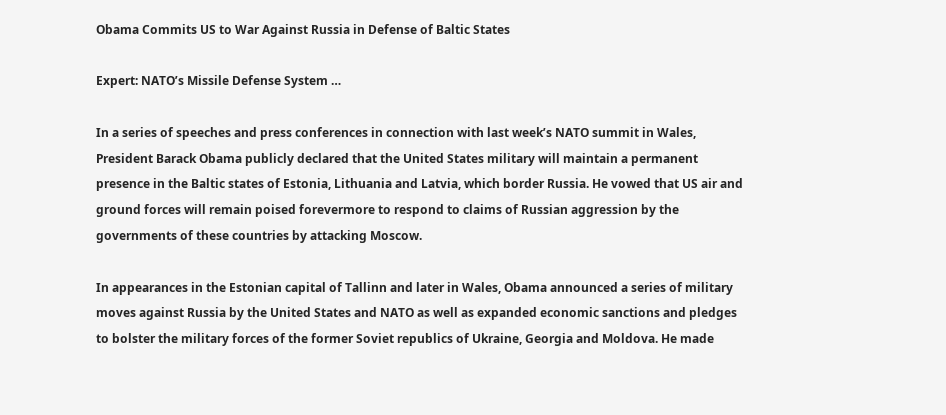Obama Commits US to War Against Russia in Defense of Baltic States

Expert: NATO’s Missile Defense System …

In a series of speeches and press conferences in connection with last week’s NATO summit in Wales, President Barack Obama publicly declared that the United States military will maintain a permanent presence in the Baltic states of Estonia, Lithuania and Latvia, which border Russia. He vowed that US air and ground forces will remain poised forevermore to respond to claims of Russian aggression by the governments of these countries by attacking Moscow.

In appearances in the Estonian capital of Tallinn and later in Wales, Obama announced a series of military moves against Russia by the United States and NATO as well as expanded economic sanctions and pledges to bolster the military forces of the former Soviet republics of Ukraine, Georgia and Moldova. He made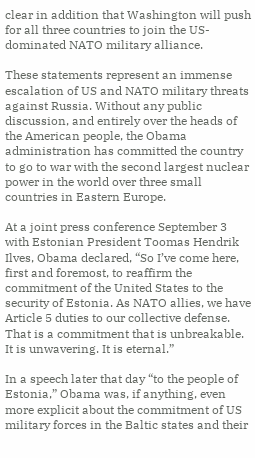clear in addition that Washington will push for all three countries to join the US-dominated NATO military alliance.

These statements represent an immense escalation of US and NATO military threats against Russia. Without any public discussion, and entirely over the heads of the American people, the Obama administration has committed the country to go to war with the second largest nuclear power in the world over three small countries in Eastern Europe.

At a joint press conference September 3 with Estonian President Toomas Hendrik Ilves, Obama declared, “So I’ve come here, first and foremost, to reaffirm the commitment of the United States to the security of Estonia. As NATO allies, we have Article 5 duties to our collective defense. That is a commitment that is unbreakable. It is unwavering. It is eternal.”

In a speech later that day “to the people of Estonia,” Obama was, if anything, even more explicit about the commitment of US military forces in the Baltic states and their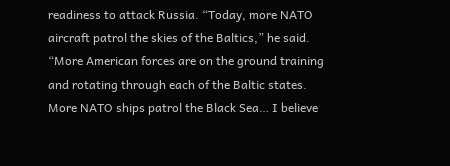readiness to attack Russia. “Today, more NATO aircraft patrol the skies of the Baltics,” he said. “More American forces are on the ground training and rotating through each of the Baltic states. More NATO ships patrol the Black Sea… I believe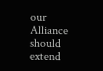our Alliance should extend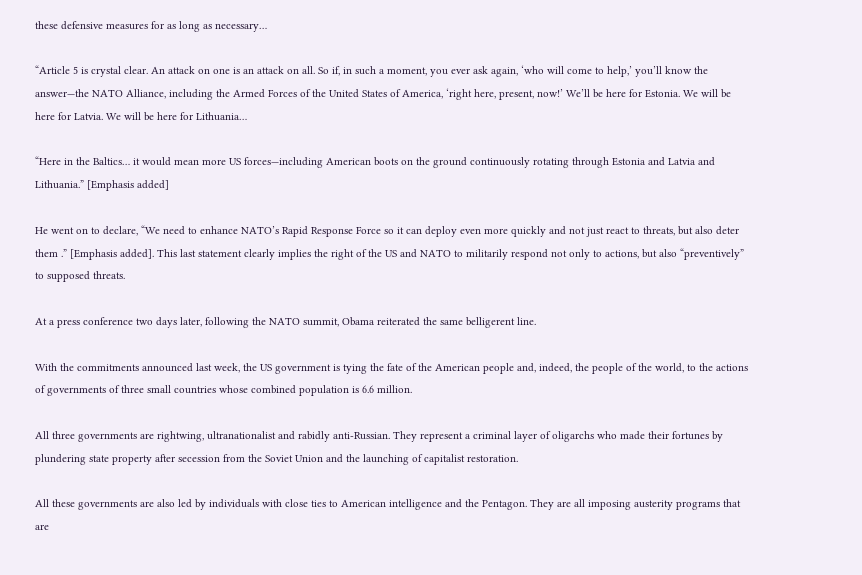these defensive measures for as long as necessary…

“Article 5 is crystal clear. An attack on one is an attack on all. So if, in such a moment, you ever ask again, ‘who will come to help,’ you’ll know the answer—the NATO Alliance, including the Armed Forces of the United States of America, ‘right here, present, now!’ We’ll be here for Estonia. We will be here for Latvia. We will be here for Lithuania…

“Here in the Baltics… it would mean more US forces—including American boots on the ground continuously rotating through Estonia and Latvia and Lithuania.” [Emphasis added]

He went on to declare, “We need to enhance NATO’s Rapid Response Force so it can deploy even more quickly and not just react to threats, but also deter them .” [Emphasis added]. This last statement clearly implies the right of the US and NATO to militarily respond not only to actions, but also “preventively” to supposed threats.

At a press conference two days later, following the NATO summit, Obama reiterated the same belligerent line.

With the commitments announced last week, the US government is tying the fate of the American people and, indeed, the people of the world, to the actions of governments of three small countries whose combined population is 6.6 million.

All three governments are rightwing, ultranationalist and rabidly anti-Russian. They represent a criminal layer of oligarchs who made their fortunes by plundering state property after secession from the Soviet Union and the launching of capitalist restoration.

All these governments are also led by individuals with close ties to American intelligence and the Pentagon. They are all imposing austerity programs that are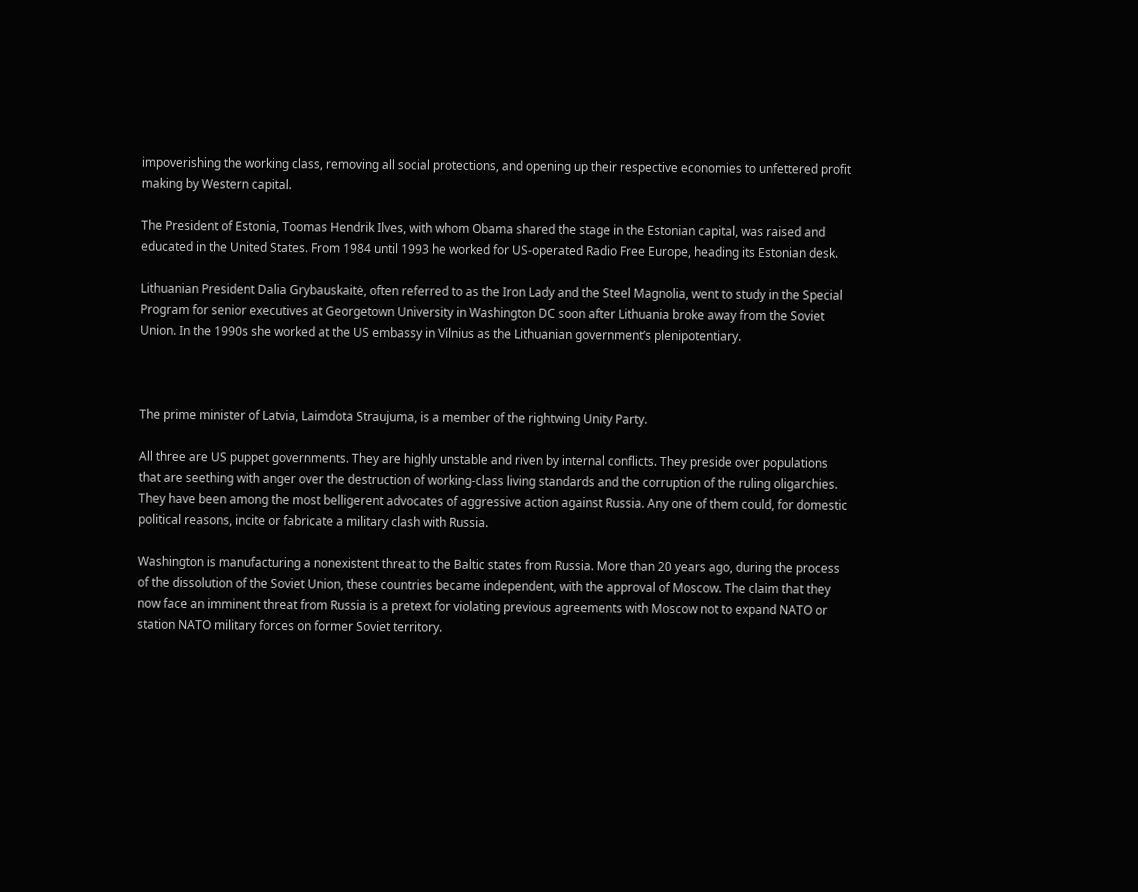impoverishing the working class, removing all social protections, and opening up their respective economies to unfettered profit making by Western capital.

The President of Estonia, Toomas Hendrik Ilves, with whom Obama shared the stage in the Estonian capital, was raised and educated in the United States. From 1984 until 1993 he worked for US-operated Radio Free Europe, heading its Estonian desk.

Lithuanian President Dalia Grybauskaitė, often referred to as the Iron Lady and the Steel Magnolia, went to study in the Special Program for senior executives at Georgetown University in Washington DC soon after Lithuania broke away from the Soviet Union. In the 1990s she worked at the US embassy in Vilnius as the Lithuanian government’s plenipotentiary.



The prime minister of Latvia, Laimdota Straujuma, is a member of the rightwing Unity Party.

All three are US puppet governments. They are highly unstable and riven by internal conflicts. They preside over populations that are seething with anger over the destruction of working-class living standards and the corruption of the ruling oligarchies. They have been among the most belligerent advocates of aggressive action against Russia. Any one of them could, for domestic political reasons, incite or fabricate a military clash with Russia.

Washington is manufacturing a nonexistent threat to the Baltic states from Russia. More than 20 years ago, during the process of the dissolution of the Soviet Union, these countries became independent, with the approval of Moscow. The claim that they now face an imminent threat from Russia is a pretext for violating previous agreements with Moscow not to expand NATO or station NATO military forces on former Soviet territory.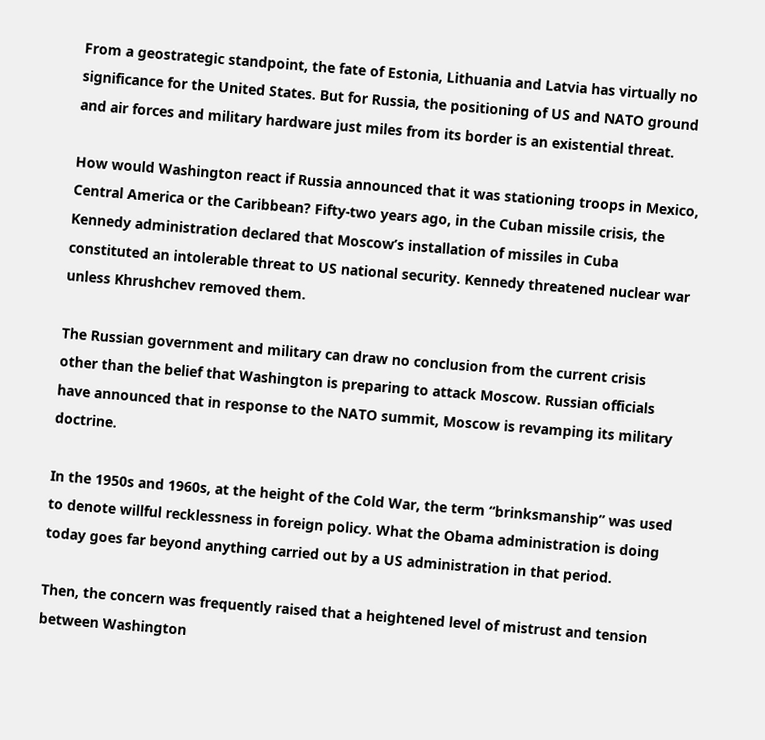From a geostrategic standpoint, the fate of Estonia, Lithuania and Latvia has virtually no significance for the United States. But for Russia, the positioning of US and NATO ground and air forces and military hardware just miles from its border is an existential threat.

How would Washington react if Russia announced that it was stationing troops in Mexico, Central America or the Caribbean? Fifty-two years ago, in the Cuban missile crisis, the Kennedy administration declared that Moscow’s installation of missiles in Cuba constituted an intolerable threat to US national security. Kennedy threatened nuclear war unless Khrushchev removed them.

The Russian government and military can draw no conclusion from the current crisis other than the belief that Washington is preparing to attack Moscow. Russian officials have announced that in response to the NATO summit, Moscow is revamping its military doctrine.

In the 1950s and 1960s, at the height of the Cold War, the term “brinksmanship” was used to denote willful recklessness in foreign policy. What the Obama administration is doing today goes far beyond anything carried out by a US administration in that period.

Then, the concern was frequently raised that a heightened level of mistrust and tension between Washington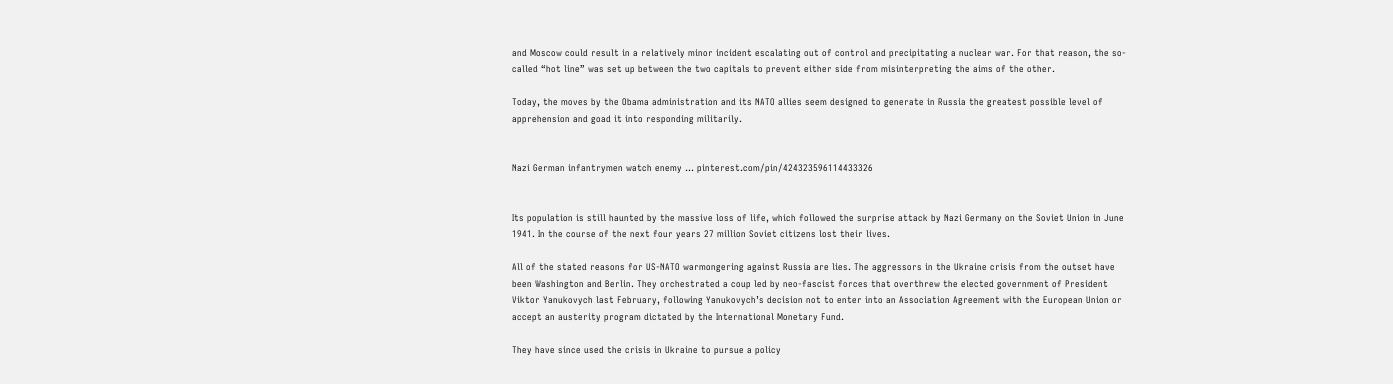and Moscow could result in a relatively minor incident escalating out of control and precipitating a nuclear war. For that reason, the so-called “hot line” was set up between the two capitals to prevent either side from misinterpreting the aims of the other.

Today, the moves by the Obama administration and its NATO allies seem designed to generate in Russia the greatest possible level of apprehension and goad it into responding militarily.


Nazi German infantrymen watch enemy … pinterest.com/pin/424323596114433326


Its population is still haunted by the massive loss of life, which followed the surprise attack by Nazi Germany on the Soviet Union in June 1941. In the course of the next four years 27 million Soviet citizens lost their lives.

All of the stated reasons for US-NATO warmongering against Russia are lies. The aggressors in the Ukraine crisis from the outset have been Washington and Berlin. They orchestrated a coup led by neo-fascist forces that overthrew the elected government of President Viktor Yanukovych last February, following Yanukovych’s decision not to enter into an Association Agreement with the European Union or accept an austerity program dictated by the International Monetary Fund.

They have since used the crisis in Ukraine to pursue a policy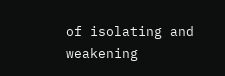of isolating and weakening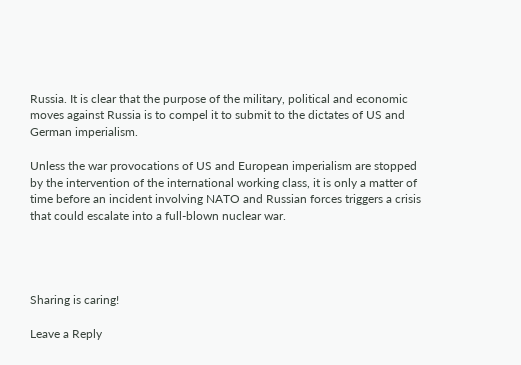Russia. It is clear that the purpose of the military, political and economic moves against Russia is to compel it to submit to the dictates of US and German imperialism.

Unless the war provocations of US and European imperialism are stopped by the intervention of the international working class, it is only a matter of time before an incident involving NATO and Russian forces triggers a crisis that could escalate into a full-blown nuclear war.




Sharing is caring!

Leave a Reply